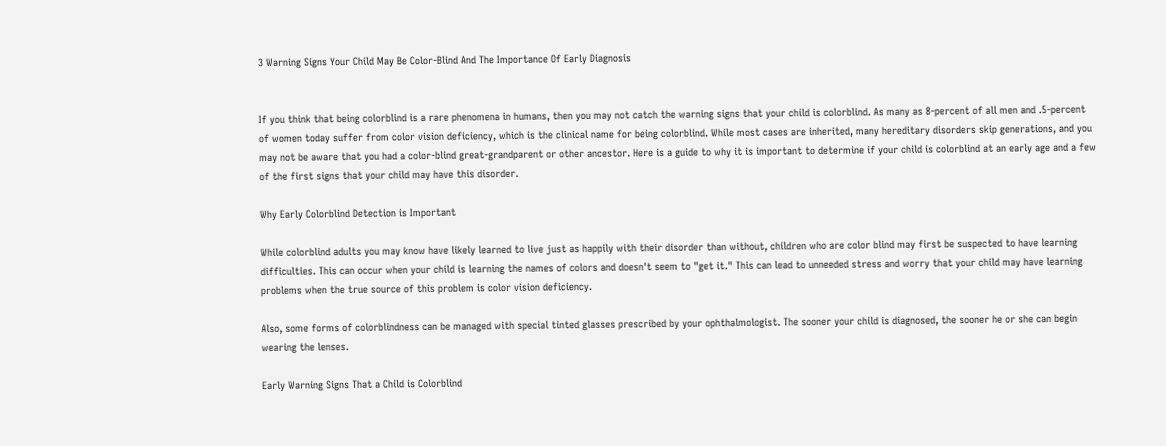3 Warning Signs Your Child May Be Color-Blind And The Importance Of Early Diagnosis


If you think that being colorblind is a rare phenomena in humans, then you may not catch the warning signs that your child is colorblind. As many as 8-percent of all men and .5-percent of women today suffer from color vision deficiency, which is the clinical name for being colorblind. While most cases are inherited, many hereditary disorders skip generations, and you may not be aware that you had a color-blind great-grandparent or other ancestor. Here is a guide to why it is important to determine if your child is colorblind at an early age and a few of the first signs that your child may have this disorder.

Why Early Colorblind Detection is Important

While colorblind adults you may know have likely learned to live just as happily with their disorder than without, children who are color blind may first be suspected to have learning difficulties. This can occur when your child is learning the names of colors and doesn't seem to "get it." This can lead to unneeded stress and worry that your child may have learning problems when the true source of this problem is color vision deficiency.

Also, some forms of colorblindness can be managed with special tinted glasses prescribed by your ophthalmologist. The sooner your child is diagnosed, the sooner he or she can begin wearing the lenses.

Early Warning Signs That a Child is Colorblind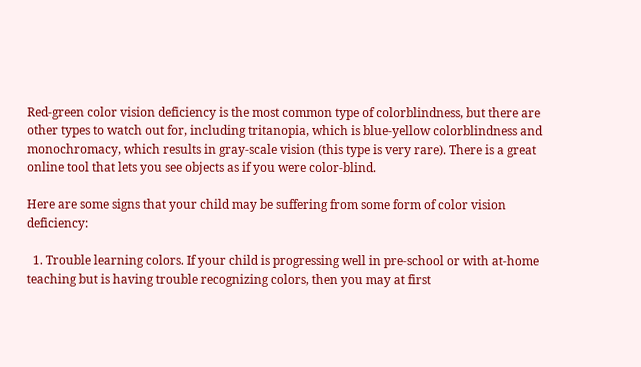Red-green color vision deficiency is the most common type of colorblindness, but there are other types to watch out for, including tritanopia, which is blue-yellow colorblindness and monochromacy, which results in gray-scale vision (this type is very rare). There is a great online tool that lets you see objects as if you were color-blind.

Here are some signs that your child may be suffering from some form of color vision deficiency:

  1. Trouble learning colors. If your child is progressing well in pre-school or with at-home teaching but is having trouble recognizing colors, then you may at first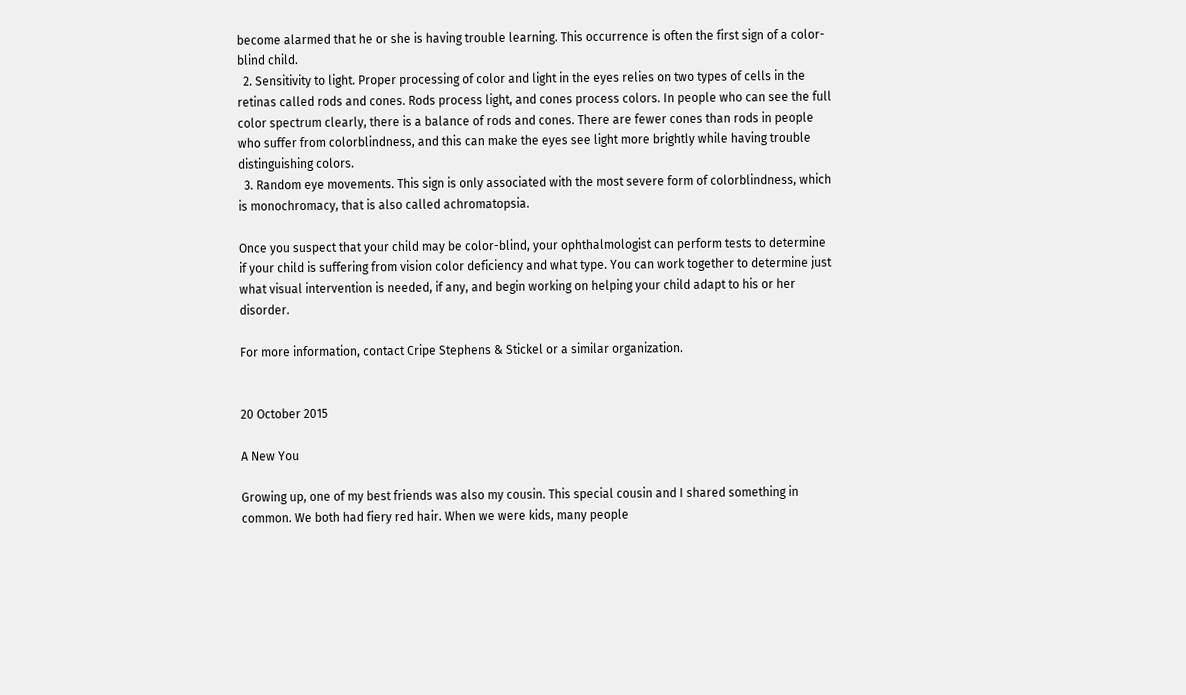become alarmed that he or she is having trouble learning. This occurrence is often the first sign of a color-blind child.
  2. Sensitivity to light. Proper processing of color and light in the eyes relies on two types of cells in the retinas called rods and cones. Rods process light, and cones process colors. In people who can see the full color spectrum clearly, there is a balance of rods and cones. There are fewer cones than rods in people who suffer from colorblindness, and this can make the eyes see light more brightly while having trouble distinguishing colors.
  3. Random eye movements. This sign is only associated with the most severe form of colorblindness, which is monochromacy, that is also called achromatopsia.

Once you suspect that your child may be color-blind, your ophthalmologist can perform tests to determine if your child is suffering from vision color deficiency and what type. You can work together to determine just what visual intervention is needed, if any, and begin working on helping your child adapt to his or her disorder.

For more information, contact Cripe Stephens & Stickel or a similar organization.


20 October 2015

A New You

Growing up, one of my best friends was also my cousin. This special cousin and I shared something in common. We both had fiery red hair. When we were kids, many people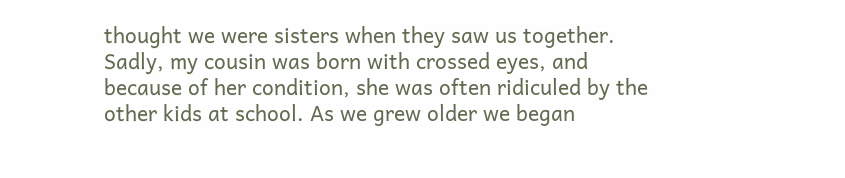thought we were sisters when they saw us together. Sadly, my cousin was born with crossed eyes, and because of her condition, she was often ridiculed by the other kids at school. As we grew older we began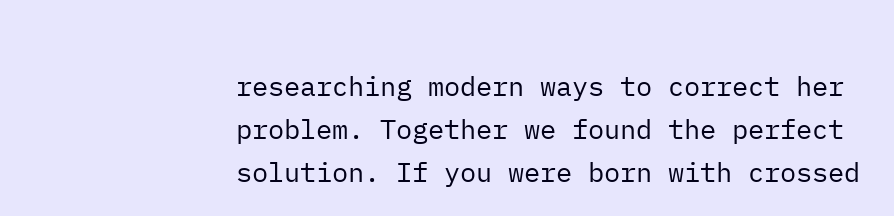researching modern ways to correct her problem. Together we found the perfect solution. If you were born with crossed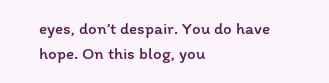eyes, don’t despair. You do have hope. On this blog, you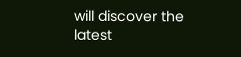will discover the latest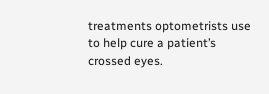treatments optometrists use to help cure a patient’s crossed eyes.